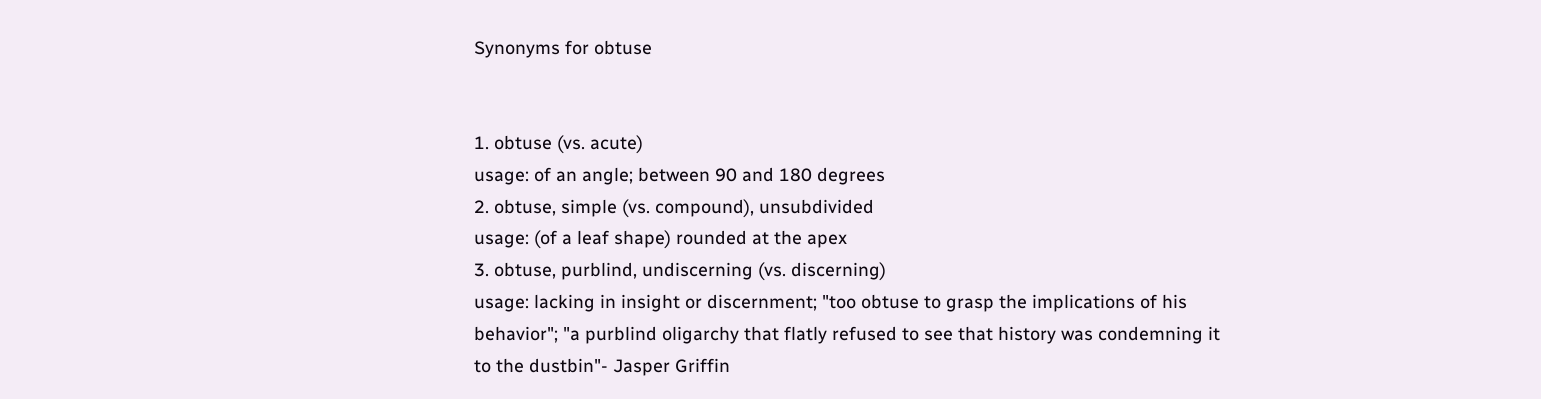Synonyms for obtuse


1. obtuse (vs. acute)
usage: of an angle; between 90 and 180 degrees
2. obtuse, simple (vs. compound), unsubdivided
usage: (of a leaf shape) rounded at the apex
3. obtuse, purblind, undiscerning (vs. discerning)
usage: lacking in insight or discernment; "too obtuse to grasp the implications of his behavior"; "a purblind oligarchy that flatly refused to see that history was condemning it to the dustbin"- Jasper Griffin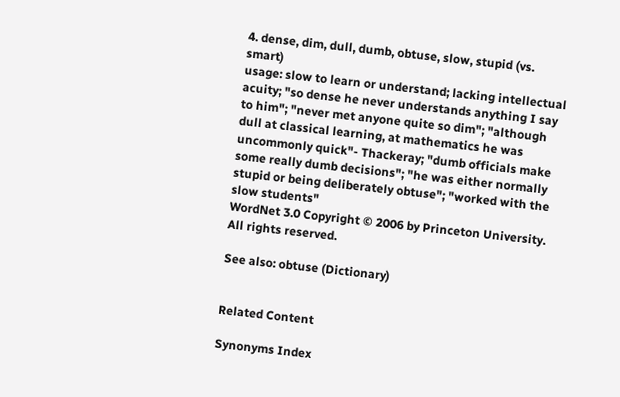4. dense, dim, dull, dumb, obtuse, slow, stupid (vs. smart)
usage: slow to learn or understand; lacking intellectual acuity; "so dense he never understands anything I say to him"; "never met anyone quite so dim"; "although dull at classical learning, at mathematics he was uncommonly quick"- Thackeray; "dumb officials make some really dumb decisions"; "he was either normally stupid or being deliberately obtuse"; "worked with the slow students"
WordNet 3.0 Copyright © 2006 by Princeton University. All rights reserved.

See also: obtuse (Dictionary)


Related Content

Synonyms Index